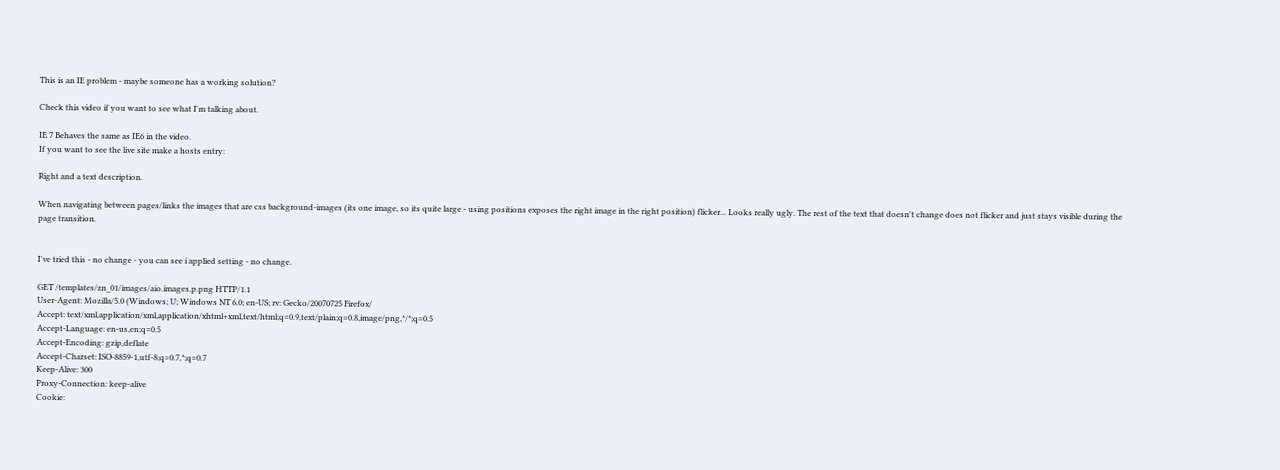This is an IE problem - maybe someone has a working solution?

Check this video if you want to see what I'm talking about.

IE 7 Behaves the same as IE6 in the video.
If you want to see the live site make a hosts entry:

Right and a text description.

When navigating between pages/links the images that are css background-images (its one image, so its quite large - using positions exposes the right image in the right position) flicker... Looks really ugly. The rest of the text that doesn't change does not flicker and just stays visible during the page transition.


I've tried this - no change - you can see i applied setting - no change.

GET /templates/zn_01/images/aio.images.p.png HTTP/1.1
User-Agent: Mozilla/5.0 (Windows; U; Windows NT 6.0; en-US; rv: Gecko/20070725 Firefox/
Accept: text/xml,application/xml,application/xhtml+xml,text/html;q=0.9,text/plain;q=0.8,image/png,*/*;q=0.5
Accept-Language: en-us,en;q=0.5
Accept-Encoding: gzip,deflate
Accept-Charset: ISO-8859-1,utf-8;q=0.7,*;q=0.7
Keep-Alive: 300
Proxy-Connection: keep-alive
Cookie: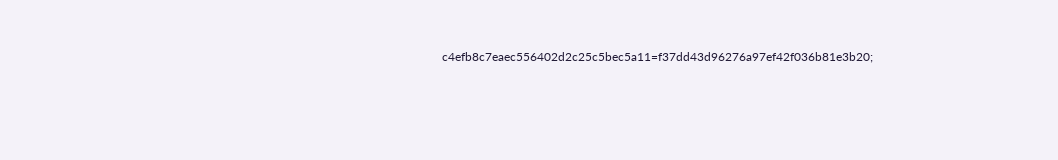c4efb8c7eaec556402d2c25c5bec5a11=f37dd43d96276a97ef42f036b81e3b20;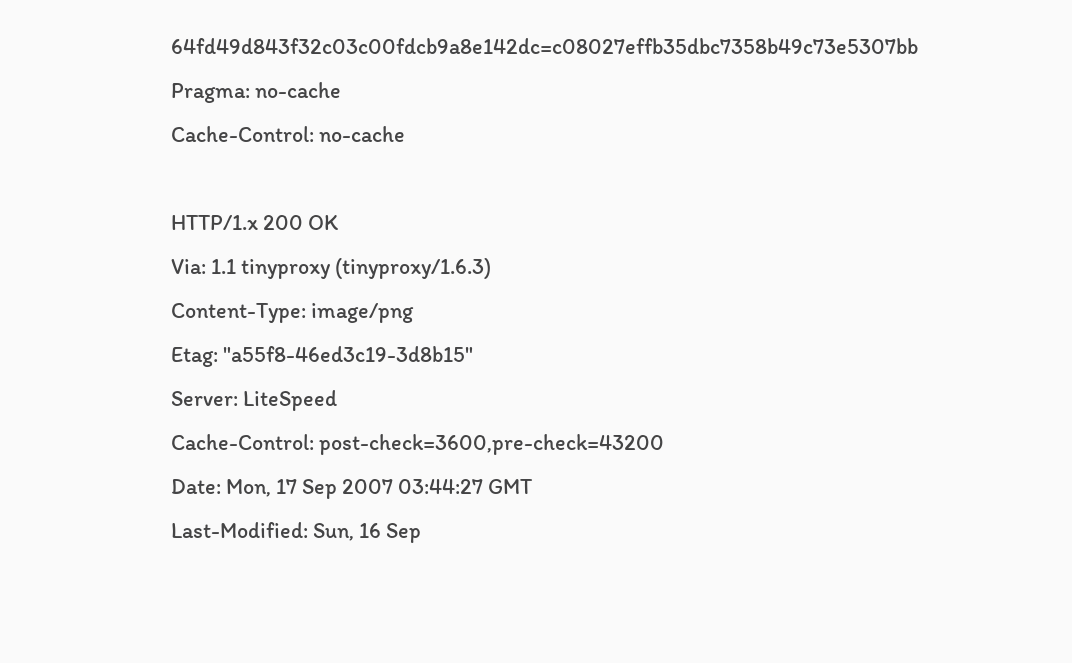64fd49d843f32c03c00fdcb9a8e142dc=c08027effb35dbc7358b49c73e5307bb
Pragma: no-cache
Cache-Control: no-cache

HTTP/1.x 200 OK
Via: 1.1 tinyproxy (tinyproxy/1.6.3)
Content-Type: image/png
Etag: "a55f8-46ed3c19-3d8b15"
Server: LiteSpeed
Cache-Control: post-check=3600,pre-check=43200
Date: Mon, 17 Sep 2007 03:44:27 GMT
Last-Modified: Sun, 16 Sep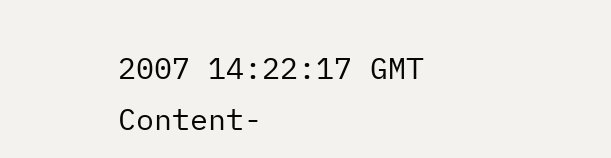2007 14:22:17 GMT
Content-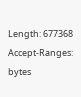Length: 677368
Accept-Ranges: bytes